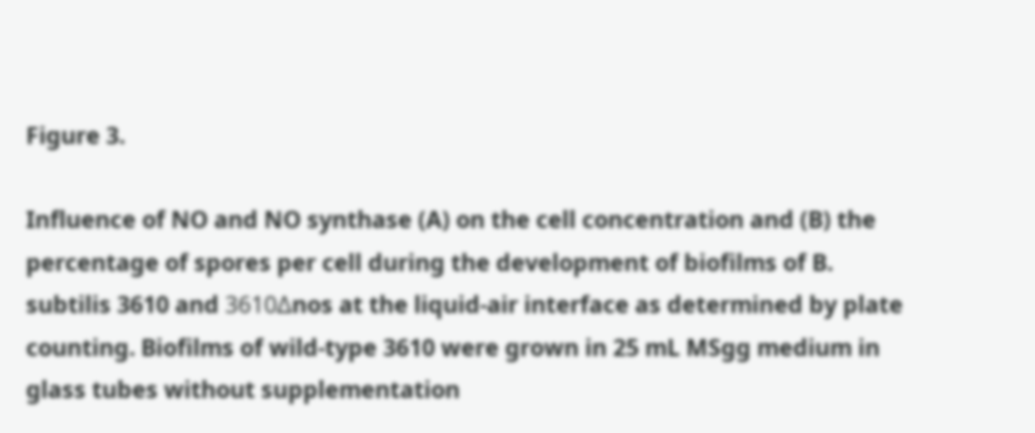Figure 3.

Influence of NO and NO synthase (A) on the cell concentration and (B) the percentage of spores per cell during the development of biofilms of B. subtilis 3610 and 3610Δnos at the liquid-air interface as determined by plate counting. Biofilms of wild-type 3610 were grown in 25 mL MSgg medium in glass tubes without supplementation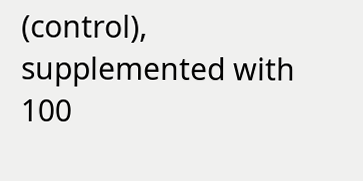(control), supplemented with 100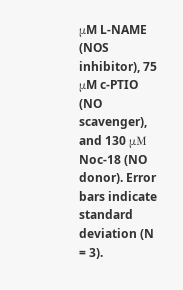μM L-NAME (NOS inhibitor), 75 μM c-PTIO (NO scavenger), and 130 μM Noc-18 (NO donor). Error bars indicate standard deviation (N = 3).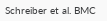Schreiber et al. BMC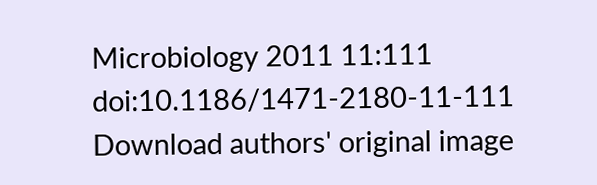Microbiology 2011 11:111   doi:10.1186/1471-2180-11-111
Download authors' original image